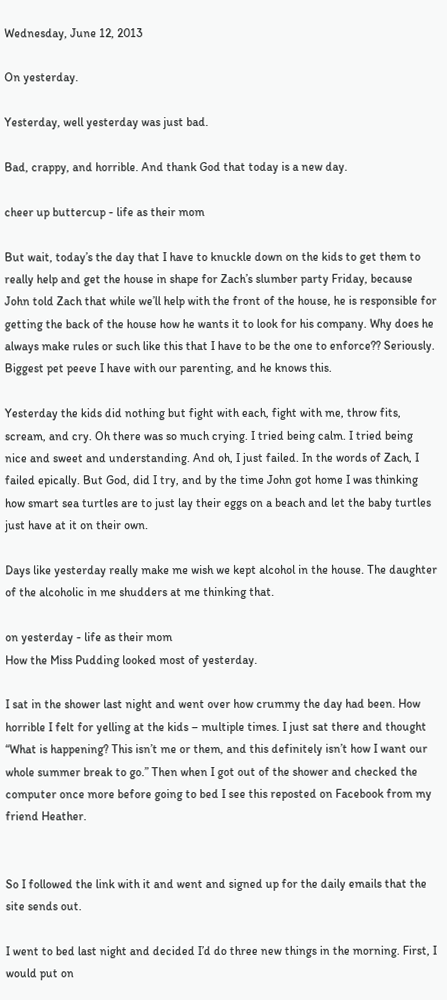Wednesday, June 12, 2013

On yesterday.

Yesterday, well yesterday was just bad.

Bad, crappy, and horrible. And thank God that today is a new day.

cheer up buttercup - life as their mom

But wait, today’s the day that I have to knuckle down on the kids to get them to really help and get the house in shape for Zach’s slumber party Friday, because John told Zach that while we’ll help with the front of the house, he is responsible for getting the back of the house how he wants it to look for his company. Why does he always make rules or such like this that I have to be the one to enforce?? Seriously. Biggest pet peeve I have with our parenting, and he knows this.

Yesterday the kids did nothing but fight with each, fight with me, throw fits, scream, and cry. Oh there was so much crying. I tried being calm. I tried being nice and sweet and understanding. And oh, I just failed. In the words of Zach, I failed epically. But God, did I try, and by the time John got home I was thinking how smart sea turtles are to just lay their eggs on a beach and let the baby turtles just have at it on their own.

Days like yesterday really make me wish we kept alcohol in the house. The daughter of the alcoholic in me shudders at me thinking that.

on yesterday - life as their mom
How the Miss Pudding looked most of yesterday.

I sat in the shower last night and went over how crummy the day had been. How horrible I felt for yelling at the kids – multiple times. I just sat there and thought “What is happening? This isn’t me or them, and this definitely isn’t how I want our whole summer break to go.” Then when I got out of the shower and checked the computer once more before going to bed I see this reposted on Facebook from my friend Heather.


So I followed the link with it and went and signed up for the daily emails that the site sends out.

I went to bed last night and decided I’d do three new things in the morning. First, I would put on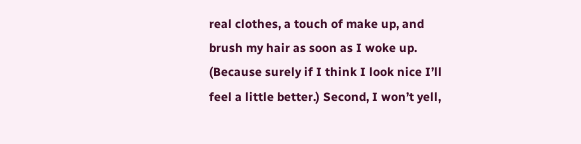real clothes, a touch of make up, and brush my hair as soon as I woke up. (Because surely if I think I look nice I’ll feel a little better.) Second, I won’t yell,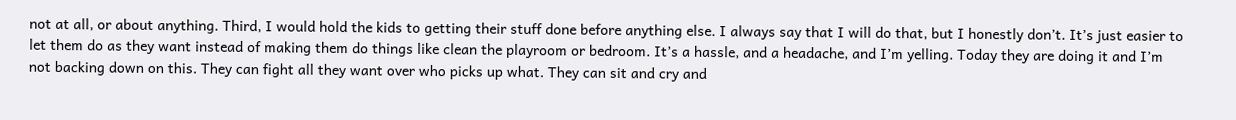not at all, or about anything. Third, I would hold the kids to getting their stuff done before anything else. I always say that I will do that, but I honestly don’t. It’s just easier to let them do as they want instead of making them do things like clean the playroom or bedroom. It’s a hassle, and a headache, and I’m yelling. Today they are doing it and I’m not backing down on this. They can fight all they want over who picks up what. They can sit and cry and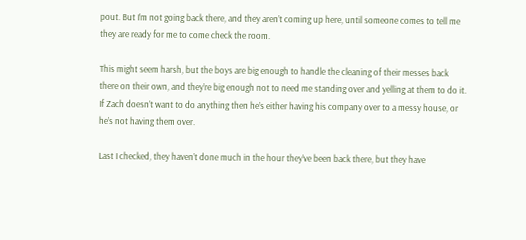pout. But I’m not going back there, and they aren’t coming up here, until someone comes to tell me they are ready for me to come check the room.

This might seem harsh, but the boys are big enough to handle the cleaning of their messes back there on their own, and they’re big enough not to need me standing over and yelling at them to do it. If Zach doesn’t want to do anything then he’s either having his company over to a messy house, or he’s not having them over.

Last I checked, they haven’t done much in the hour they’ve been back there, but they have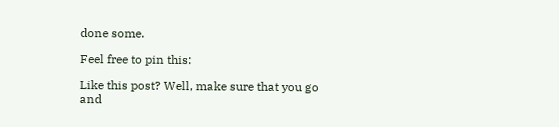done some.

Feel free to pin this:

Like this post? Well, make sure that you go and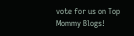vote for us on Top Mommy Blogs!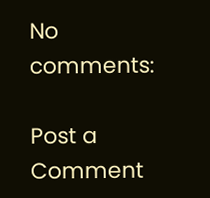No comments:

Post a Comment